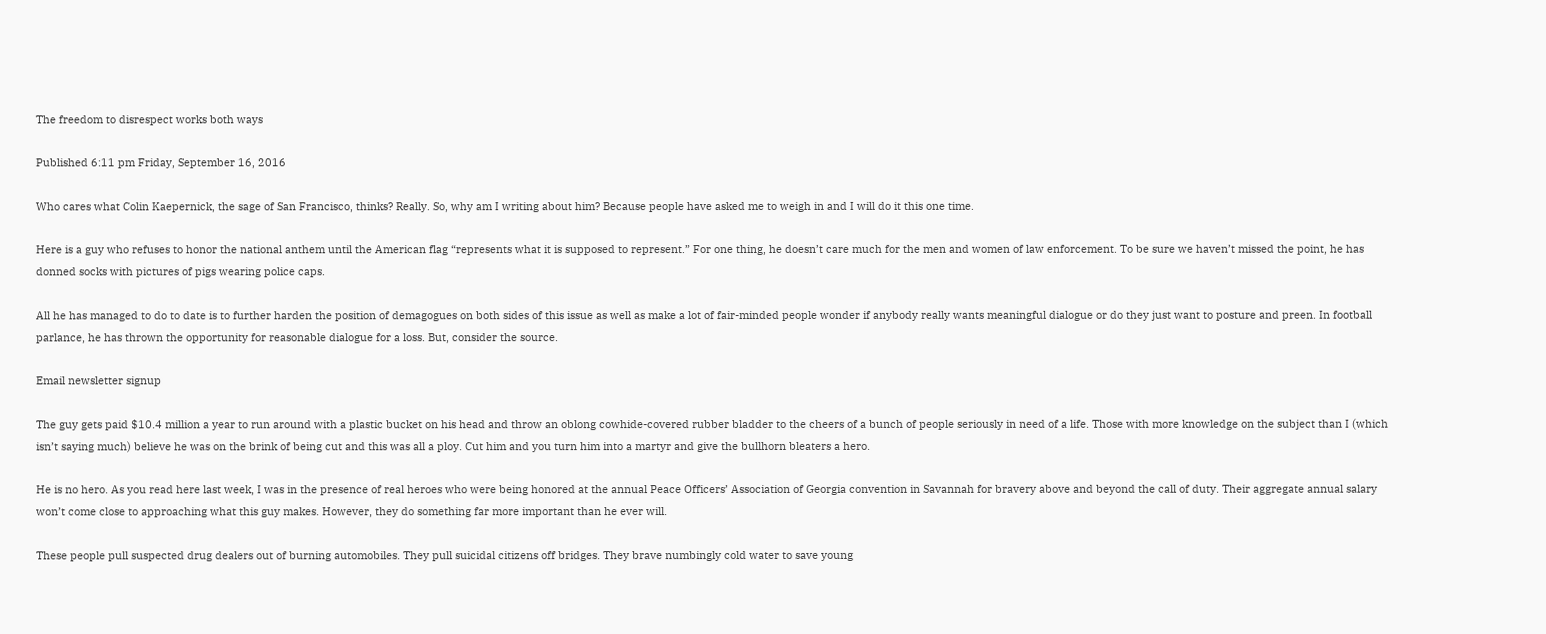The freedom to disrespect works both ways

Published 6:11 pm Friday, September 16, 2016

Who cares what Colin Kaepernick, the sage of San Francisco, thinks? Really. So, why am I writing about him? Because people have asked me to weigh in and I will do it this one time.

Here is a guy who refuses to honor the national anthem until the American flag “represents what it is supposed to represent.” For one thing, he doesn’t care much for the men and women of law enforcement. To be sure we haven’t missed the point, he has donned socks with pictures of pigs wearing police caps.

All he has managed to do to date is to further harden the position of demagogues on both sides of this issue as well as make a lot of fair-minded people wonder if anybody really wants meaningful dialogue or do they just want to posture and preen. In football parlance, he has thrown the opportunity for reasonable dialogue for a loss. But, consider the source.

Email newsletter signup

The guy gets paid $10.4 million a year to run around with a plastic bucket on his head and throw an oblong cowhide-covered rubber bladder to the cheers of a bunch of people seriously in need of a life. Those with more knowledge on the subject than I (which isn’t saying much) believe he was on the brink of being cut and this was all a ploy. Cut him and you turn him into a martyr and give the bullhorn bleaters a hero.

He is no hero. As you read here last week, I was in the presence of real heroes who were being honored at the annual Peace Officers’ Association of Georgia convention in Savannah for bravery above and beyond the call of duty. Their aggregate annual salary won’t come close to approaching what this guy makes. However, they do something far more important than he ever will.

These people pull suspected drug dealers out of burning automobiles. They pull suicidal citizens off bridges. They brave numbingly cold water to save young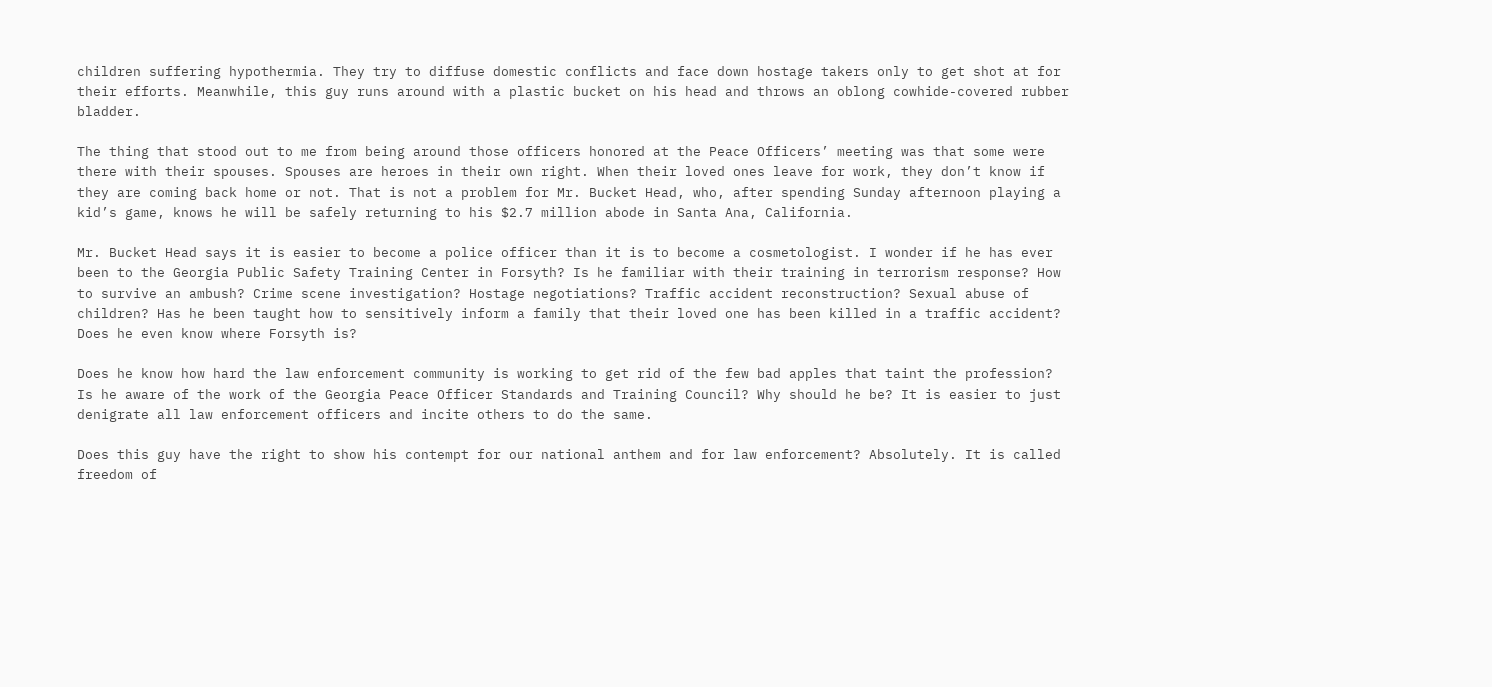children suffering hypothermia. They try to diffuse domestic conflicts and face down hostage takers only to get shot at for their efforts. Meanwhile, this guy runs around with a plastic bucket on his head and throws an oblong cowhide-covered rubber bladder.

The thing that stood out to me from being around those officers honored at the Peace Officers’ meeting was that some were there with their spouses. Spouses are heroes in their own right. When their loved ones leave for work, they don’t know if they are coming back home or not. That is not a problem for Mr. Bucket Head, who, after spending Sunday afternoon playing a kid’s game, knows he will be safely returning to his $2.7 million abode in Santa Ana, California.

Mr. Bucket Head says it is easier to become a police officer than it is to become a cosmetologist. I wonder if he has ever been to the Georgia Public Safety Training Center in Forsyth? Is he familiar with their training in terrorism response? How to survive an ambush? Crime scene investigation? Hostage negotiations? Traffic accident reconstruction? Sexual abuse of children? Has he been taught how to sensitively inform a family that their loved one has been killed in a traffic accident? Does he even know where Forsyth is?

Does he know how hard the law enforcement community is working to get rid of the few bad apples that taint the profession? Is he aware of the work of the Georgia Peace Officer Standards and Training Council? Why should he be? It is easier to just denigrate all law enforcement officers and incite others to do the same.

Does this guy have the right to show his contempt for our national anthem and for law enforcement? Absolutely. It is called freedom of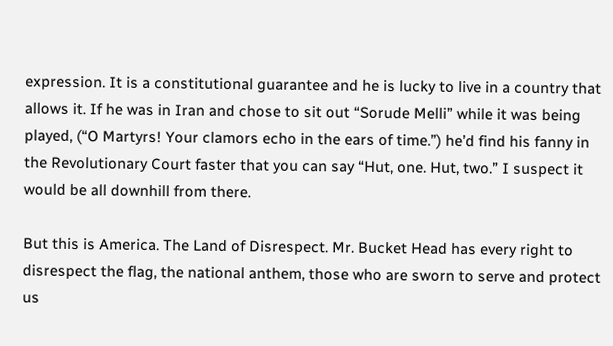expression. It is a constitutional guarantee and he is lucky to live in a country that allows it. If he was in Iran and chose to sit out “Sorude Melli” while it was being played, (“O Martyrs! Your clamors echo in the ears of time.”) he’d find his fanny in the Revolutionary Court faster that you can say “Hut, one. Hut, two.” I suspect it would be all downhill from there.

But this is America. The Land of Disrespect. Mr. Bucket Head has every right to disrespect the flag, the national anthem, those who are sworn to serve and protect us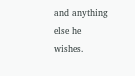and anything else he wishes.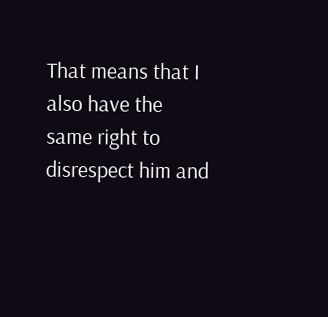That means that I also have the same right to disrespect him and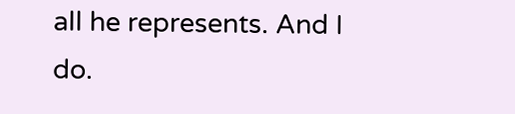all he represents. And I do.